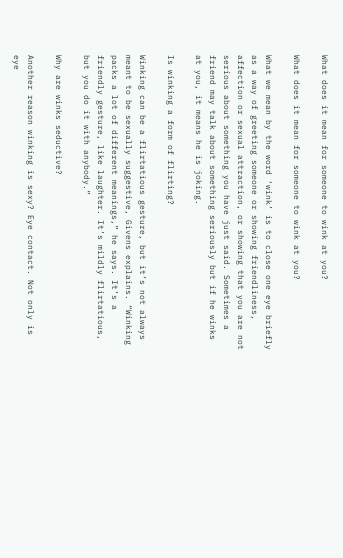What does it mean for someone to wink at you?

What does it mean for someone to wink at you?

What we mean by the word ‘wink’ is to close one eye briefly as a way of greeting someone or showing friendliness, affection or sexual attraction, or showing that you are not serious about something you have just said. Sometimes a friend may talk about something seriously but if he winks at you, it means he is joking.

Is winking a form of flirting?

Winking can be a flirtatious gesture, but it’s not always meant to be sexually suggestive, Givens explains. “Winking packs a lot of different meanings,” he says. It’s a friendly gesture, like laughter. It’s mildly flirtatious, but you do it with anybody.”

Why are winks seductive?

Another reason winking is sexy? Eye contact. Not only is eye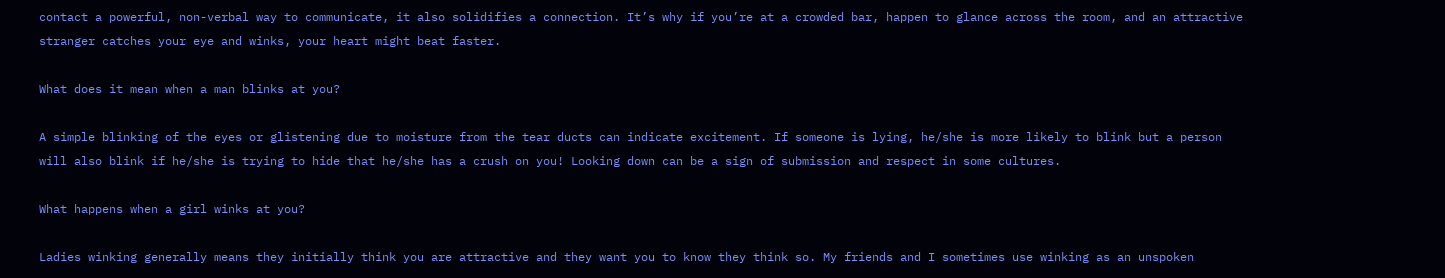contact a powerful, non-verbal way to communicate, it also solidifies a connection. It’s why if you’re at a crowded bar, happen to glance across the room, and an attractive stranger catches your eye and winks, your heart might beat faster.

What does it mean when a man blinks at you?

A simple blinking of the eyes or glistening due to moisture from the tear ducts can indicate excitement. If someone is lying, he/she is more likely to blink but a person will also blink if he/she is trying to hide that he/she has a crush on you! Looking down can be a sign of submission and respect in some cultures.

What happens when a girl winks at you?

Ladies winking generally means they initially think you are attractive and they want you to know they think so. My friends and I sometimes use winking as an unspoken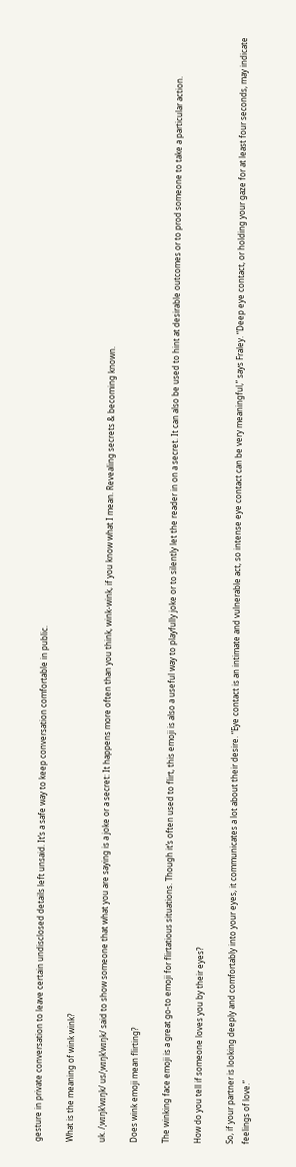gesture in private conversation to leave certain undisclosed details left unsaid. It’s a safe way to keep conversation comfortable in public.

What is the meaning of wink wink?

uk. /ˌwɪŋkˈwɪŋk/ us/ˌwɪŋkˈwɪŋk/ said to show someone that what you are saying is a joke or a secret: It happens more often than you think, wink-wink, if you know what I mean. Revealing secrets & becoming known.

Does wink emoji mean flirting?

The winking face emoji is a great go-to emoji for flirtatious situations. Though it’s often used to flirt, this emoji is also a useful way to playfully joke or to silently let the reader in on a secret. It can also be used to hint at desirable outcomes or to prod someone to take a particular action.

How do you tell if someone loves you by their eyes?

So, if your partner is looking deeply and comfortably into your eyes, it communicates a lot about their desire. “Eye contact is an intimate and vulnerable act, so intense eye contact can be very meaningful,” says Fraley. “Deep eye contact, or holding your gaze for at least four seconds, may indicate feelings of love.”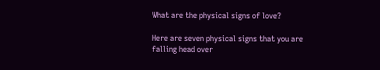What are the physical signs of love?

Here are seven physical signs that you are falling head over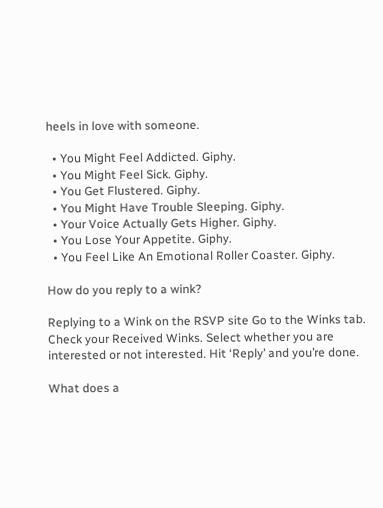heels in love with someone.

  • You Might Feel Addicted. Giphy.
  • You Might Feel Sick. Giphy.
  • You Get Flustered. Giphy.
  • You Might Have Trouble Sleeping. Giphy.
  • Your Voice Actually Gets Higher. Giphy.
  • You Lose Your Appetite. Giphy.
  • You Feel Like An Emotional Roller Coaster. Giphy.

How do you reply to a wink?

Replying to a Wink on the RSVP site Go to the Winks tab. Check your Received Winks. Select whether you are interested or not interested. Hit ‘Reply’ and you’re done.

What does a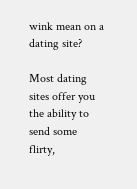wink mean on a dating site?

Most dating sites offer you the ability to send some flirty,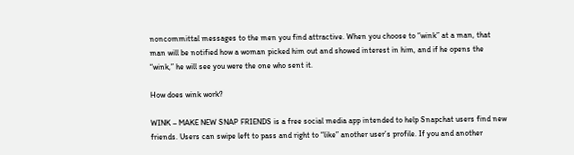noncommittal messages to the men you find attractive. When you choose to “wink” at a man, that man will be notified how a woman picked him out and showed interest in him, and if he opens the “wink,” he will see you were the one who sent it.

How does wink work?

WINK – MAKE NEW SNAP FRIENDS is a free social media app intended to help Snapchat users find new friends. Users can swipe left to pass and right to “like” another user’s profile. If you and another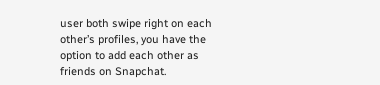user both swipe right on each other’s profiles, you have the option to add each other as friends on Snapchat.